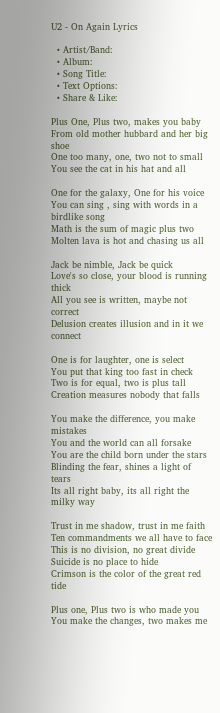U2 - On Again Lyrics

  • Artist/Band:
  • Album:
  • Song Title:
  • Text Options:
  • Share & Like:

Plus One, Plus two, makes you baby
From old mother hubbard and her big shoe
One too many, one, two not to small
You see the cat in his hat and all

One for the galaxy, One for his voice
You can sing , sing with words in a birdlike song
Math is the sum of magic plus two
Molten lava is hot and chasing us all

Jack be nimble, Jack be quick
Love's so close, your blood is running thick
All you see is written, maybe not correct
Delusion creates illusion and in it we connect

One is for laughter, one is select
You put that king too fast in check
Two is for equal, two is plus tall
Creation measures nobody that falls

You make the difference, you make mistakes
You and the world can all forsake
You are the child born under the stars
Blinding the fear, shines a light of tears
Its all right baby, its all right the milky way

Trust in me shadow, trust in me faith
Ten commandments we all have to face
This is no division, no great divide
Suicide is no place to hide
Crimson is the color of the great red tide

Plus one, Plus two is who made you
You make the changes, two makes me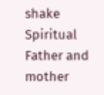shake
Spiritual Father and mother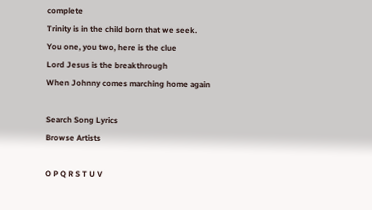complete
Trinity is in the child born that we seek.
You one, you two, here is the clue
Lord Jesus is the breakthrough
When Johnny comes marching home again

Search Song Lyrics
Browse Artists

O P Q R S T U V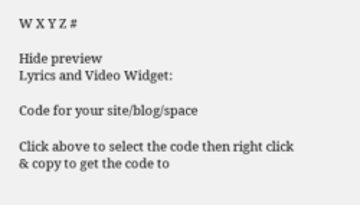W X Y Z #

Hide preview
Lyrics and Video Widget:

Code for your site/blog/space

Click above to select the code then right click & copy to get the code to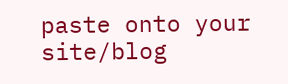paste onto your site/blog